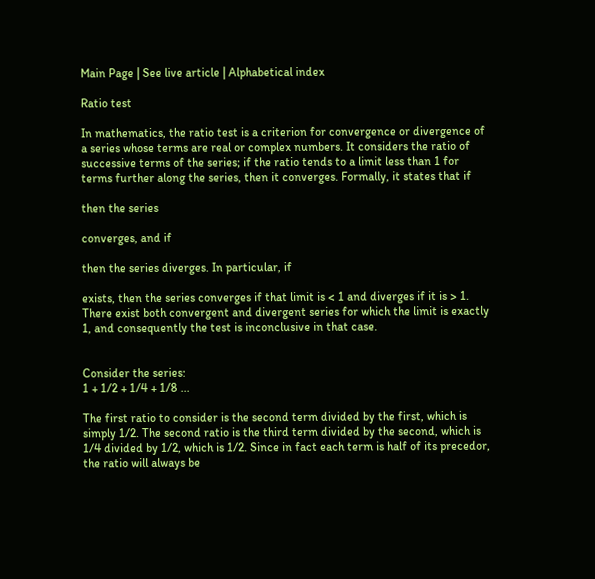Main Page | See live article | Alphabetical index

Ratio test

In mathematics, the ratio test is a criterion for convergence or divergence of a series whose terms are real or complex numbers. It considers the ratio of successive terms of the series; if the ratio tends to a limit less than 1 for terms further along the series, then it converges. Formally, it states that if

then the series

converges, and if

then the series diverges. In particular, if

exists, then the series converges if that limit is < 1 and diverges if it is > 1. There exist both convergent and divergent series for which the limit is exactly 1, and consequently the test is inconclusive in that case.


Consider the series:
1 + 1/2 + 1/4 + 1/8 ...

The first ratio to consider is the second term divided by the first, which is simply 1/2. The second ratio is the third term divided by the second, which is 1/4 divided by 1/2, which is 1/2. Since in fact each term is half of its precedor, the ratio will always be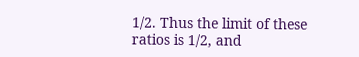1/2. Thus the limit of these ratios is 1/2, and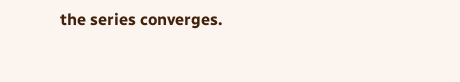the series converges.